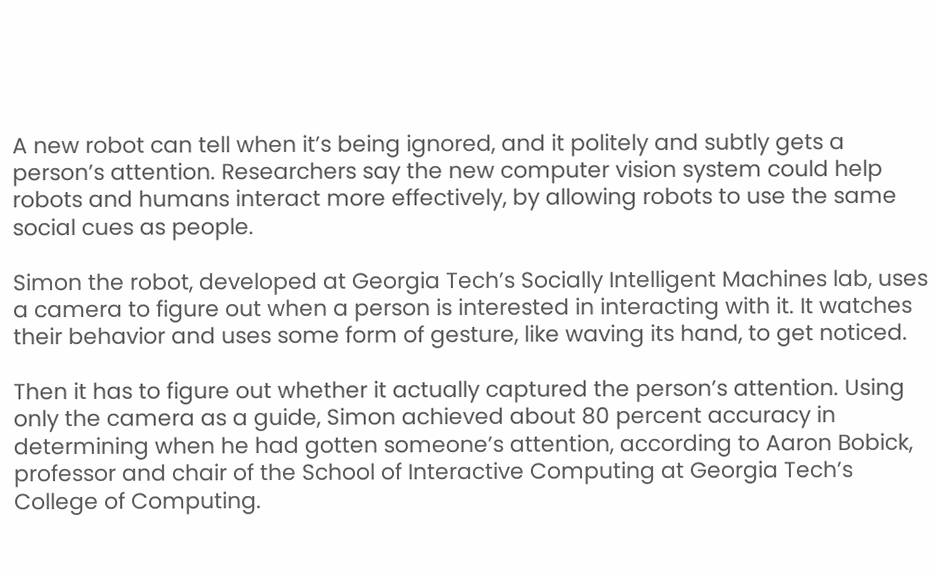A new robot can tell when it’s being ignored, and it politely and subtly gets a person’s attention. Researchers say the new computer vision system could help robots and humans interact more effectively, by allowing robots to use the same social cues as people.

Simon the robot, developed at Georgia Tech’s Socially Intelligent Machines lab, uses a camera to figure out when a person is interested in interacting with it. It watches their behavior and uses some form of gesture, like waving its hand, to get noticed.

Then it has to figure out whether it actually captured the person’s attention. Using only the camera as a guide, Simon achieved about 80 percent accuracy in determining when he had gotten someone’s attention, according to Aaron Bobick, professor and chair of the School of Interactive Computing at Georgia Tech’s College of Computing.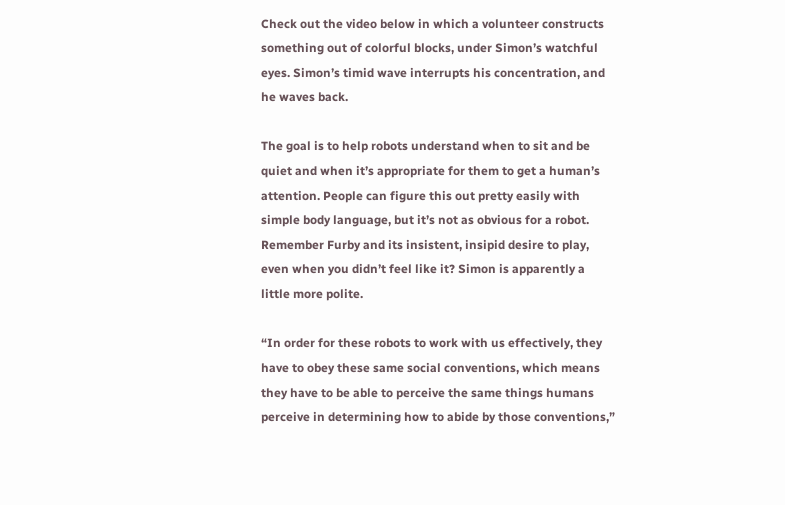Check out the video below in which a volunteer constructs something out of colorful blocks, under Simon’s watchful eyes. Simon’s timid wave interrupts his concentration, and he waves back.

The goal is to help robots understand when to sit and be quiet and when it’s appropriate for them to get a human’s attention. People can figure this out pretty easily with simple body language, but it’s not as obvious for a robot. Remember Furby and its insistent, insipid desire to play, even when you didn’t feel like it? Simon is apparently a little more polite.

“In order for these robots to work with us effectively, they have to obey these same social conventions, which means they have to be able to perceive the same things humans perceive in determining how to abide by those conventions,”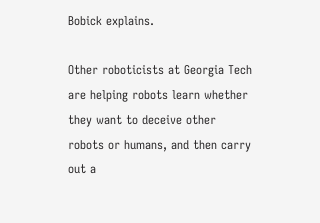Bobick explains.

Other roboticists at Georgia Tech are helping robots learn whether they want to deceive other robots or humans, and then carry out a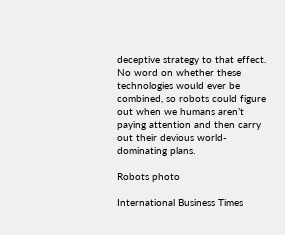deceptive strategy to that effect. No word on whether these technologies would ever be combined, so robots could figure out when we humans aren’t paying attention and then carry out their devious world-dominating plans.

Robots photo

International Business Times